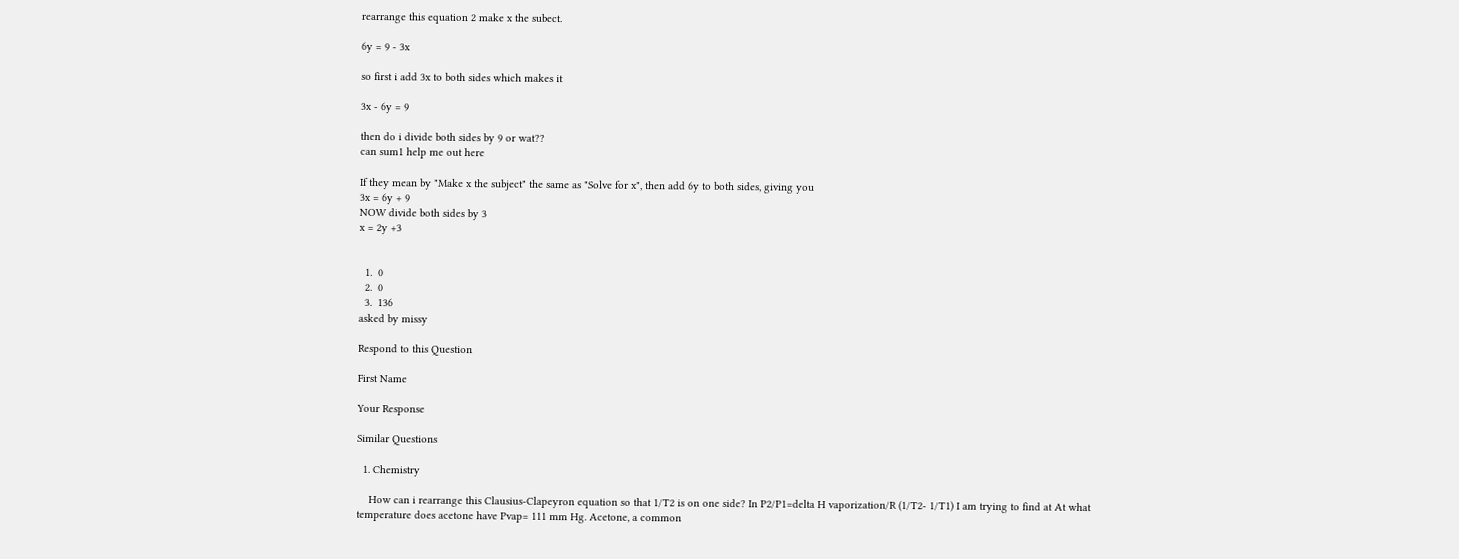rearrange this equation 2 make x the subect.

6y = 9 - 3x

so first i add 3x to both sides which makes it

3x - 6y = 9

then do i divide both sides by 9 or wat??
can sum1 help me out here

If they mean by "Make x the subject" the same as "Solve for x", then add 6y to both sides, giving you
3x = 6y + 9
NOW divide both sides by 3
x = 2y +3


  1.  0
  2.  0
  3.  136
asked by missy

Respond to this Question

First Name

Your Response

Similar Questions

  1. Chemistry

    How can i rearrange this Clausius-Clapeyron equation so that 1/T2 is on one side? In P2/P1=delta H vaporization/R (1/T2- 1/T1) I am trying to find at At what temperature does acetone have Pvap= 111 mm Hg. Acetone, a common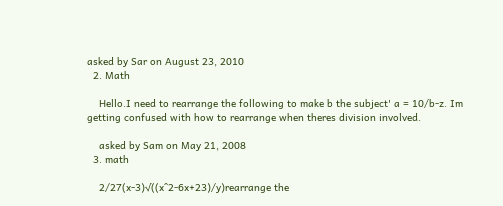asked by Sar on August 23, 2010
  2. Math

    Hello.I need to rearrange the following to make b the subject' a = 10/b-z. Im getting confused with how to rearrange when theres division involved.

    asked by Sam on May 21, 2008
  3. math

    2/27(x-3)√((x^2-6x+23)/y)rearrange the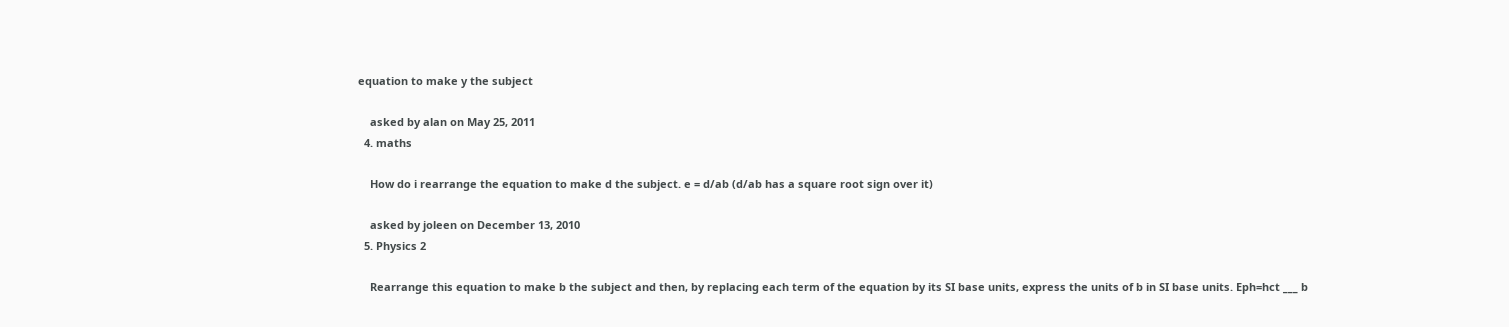equation to make y the subject

    asked by alan on May 25, 2011
  4. maths

    How do i rearrange the equation to make d the subject. e = d/ab (d/ab has a square root sign over it)

    asked by joleen on December 13, 2010
  5. Physics 2

    Rearrange this equation to make b the subject and then, by replacing each term of the equation by its SI base units, express the units of b in SI base units. Eph=hct ___ b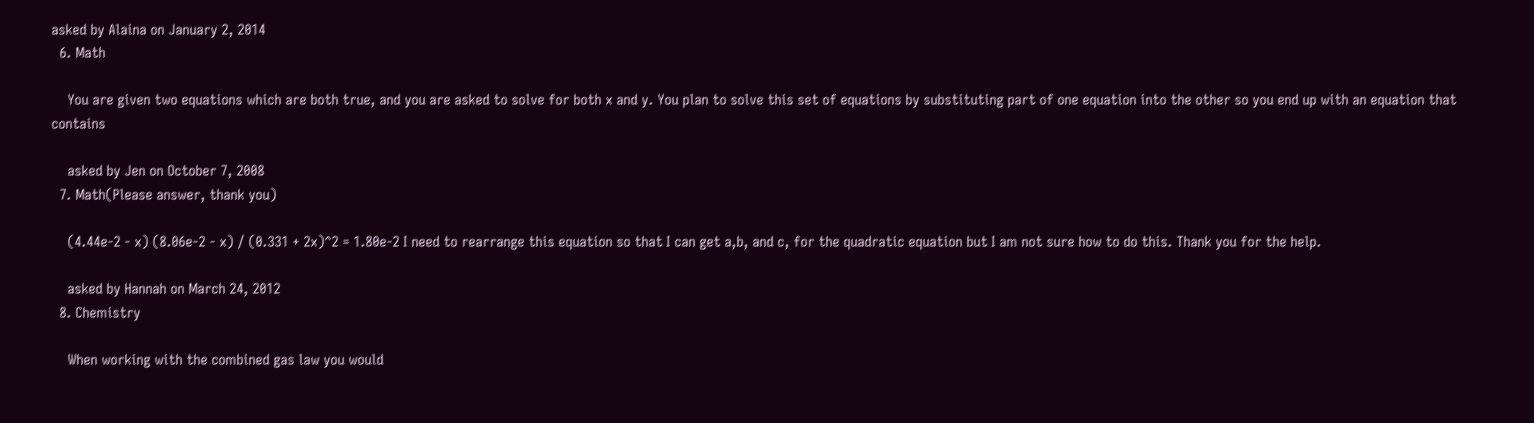asked by Alaina on January 2, 2014
  6. Math

    You are given two equations which are both true, and you are asked to solve for both x and y. You plan to solve this set of equations by substituting part of one equation into the other so you end up with an equation that contains

    asked by Jen on October 7, 2008
  7. Math(Please answer, thank you)

    (4.44e-2 - x) (8.06e-2 - x) / (0.331 + 2x)^2 = 1.80e-2 I need to rearrange this equation so that I can get a,b, and c, for the quadratic equation but I am not sure how to do this. Thank you for the help.

    asked by Hannah on March 24, 2012
  8. Chemistry

    When working with the combined gas law you would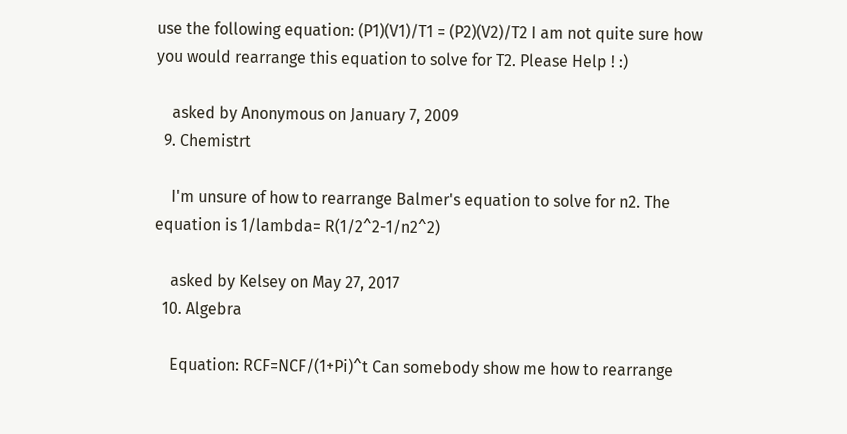use the following equation: (P1)(V1)/T1 = (P2)(V2)/T2 I am not quite sure how you would rearrange this equation to solve for T2. Please Help ! :)

    asked by Anonymous on January 7, 2009
  9. Chemistrt

    I'm unsure of how to rearrange Balmer's equation to solve for n2. The equation is 1/lambda= R(1/2^2-1/n2^2)

    asked by Kelsey on May 27, 2017
  10. Algebra

    Equation: RCF=NCF/(1+Pi)^t Can somebody show me how to rearrange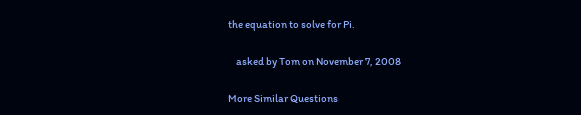the equation to solve for Pi.

    asked by Tom on November 7, 2008

More Similar Questions